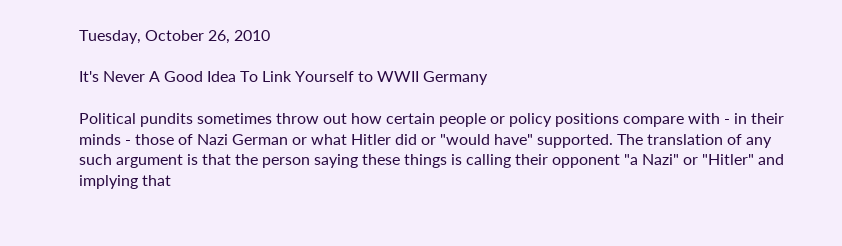Tuesday, October 26, 2010

It's Never A Good Idea To Link Yourself to WWII Germany

Political pundits sometimes throw out how certain people or policy positions compare with - in their minds - those of Nazi German or what Hitler did or "would have" supported. The translation of any such argument is that the person saying these things is calling their opponent "a Nazi" or "Hitler" and implying that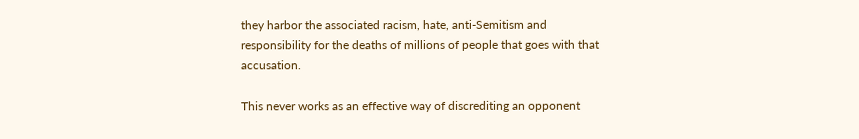they harbor the associated racism, hate, anti-Semitism and responsibility for the deaths of millions of people that goes with that accusation.

This never works as an effective way of discrediting an opponent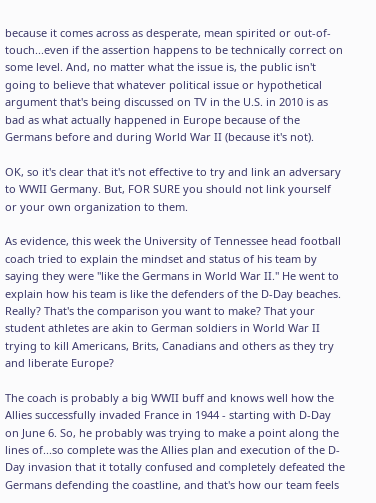because it comes across as desperate, mean spirited or out-of-touch...even if the assertion happens to be technically correct on some level. And, no matter what the issue is, the public isn't going to believe that whatever political issue or hypothetical argument that's being discussed on TV in the U.S. in 2010 is as bad as what actually happened in Europe because of the Germans before and during World War II (because it's not).

OK, so it's clear that it's not effective to try and link an adversary to WWII Germany. But, FOR SURE you should not link yourself or your own organization to them.

As evidence, this week the University of Tennessee head football coach tried to explain the mindset and status of his team by saying they were "like the Germans in World War II." He went to explain how his team is like the defenders of the D-Day beaches. Really? That's the comparison you want to make? That your student athletes are akin to German soldiers in World War II trying to kill Americans, Brits, Canadians and others as they try and liberate Europe?

The coach is probably a big WWII buff and knows well how the Allies successfully invaded France in 1944 - starting with D-Day on June 6. So, he probably was trying to make a point along the lines of...so complete was the Allies plan and execution of the D-Day invasion that it totally confused and completely defeated the Germans defending the coastline, and that's how our team feels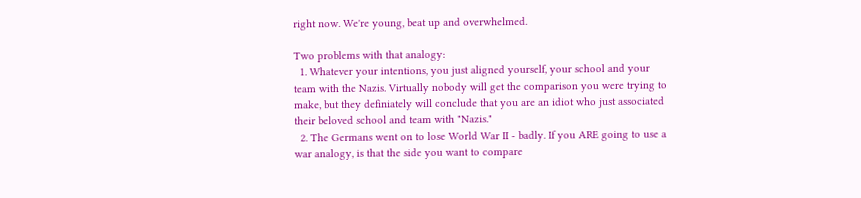right now. We're young, beat up and overwhelmed.

Two problems with that analogy:
  1. Whatever your intentions, you just aligned yourself, your school and your team with the Nazis. Virtually nobody will get the comparison you were trying to make, but they definiately will conclude that you are an idiot who just associated their beloved school and team with "Nazis."
  2. The Germans went on to lose World War II - badly. If you ARE going to use a war analogy, is that the side you want to compare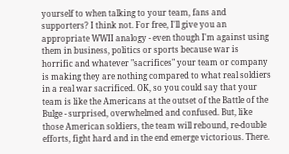yourself to when talking to your team, fans and supporters? I think not. For free, I'll give you an appropriate WWII analogy - even though I'm against using them in business, politics or sports because war is horrific and whatever "sacrifices" your team or company is making they are nothing compared to what real soldiers in a real war sacrificed. OK, so you could say that your team is like the Americans at the outset of the Battle of the Bulge - surprised, overwhelmed and confused. But, like those American soldiers, the team will rebound, re-double efforts, fight hard and in the end emerge victorious. There.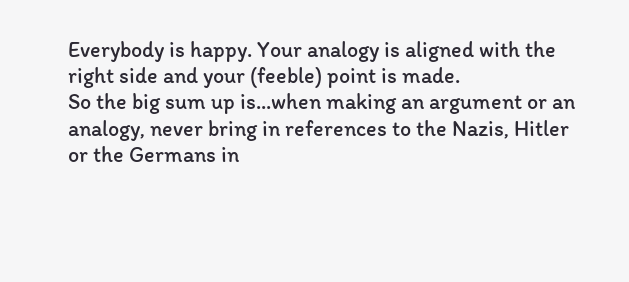Everybody is happy. Your analogy is aligned with the right side and your (feeble) point is made.
So the big sum up is...when making an argument or an analogy, never bring in references to the Nazis, Hitler or the Germans in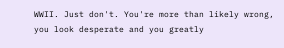WWII. Just don't. You're more than likely wrong, you look desperate and you greatly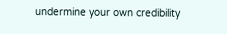undermine your own credibility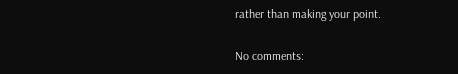rather than making your point.

No comments: